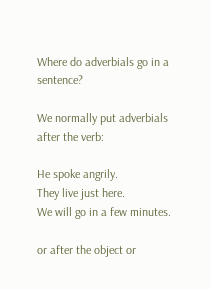Where do adverbials go in a sentence?

We normally put adverbials after the verb:

He spoke angrily.
They live just here.
We will go in a few minutes.

or after the object or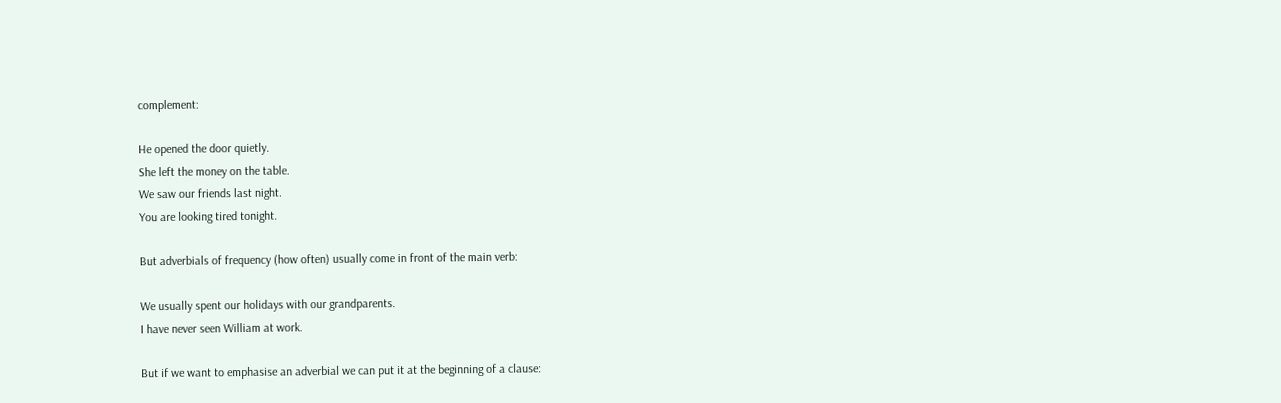complement:

He opened the door quietly.
She left the money on the table.
We saw our friends last night.
You are looking tired tonight.

But adverbials of frequency (how often) usually come in front of the main verb:

We usually spent our holidays with our grandparents.
I have never seen William at work.

But if we want to emphasise an adverbial we can put it at the beginning of a clause: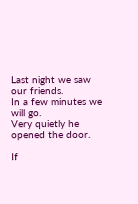Last night we saw our friends.
In a few minutes we will go.
Very quietly he opened the door.

If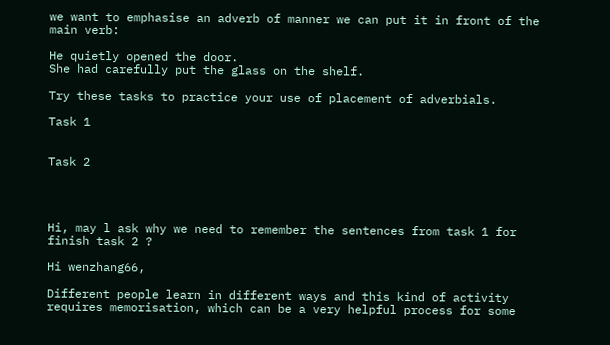we want to emphasise an adverb of manner we can put it in front of the main verb:

He quietly opened the door.
She had carefully put the glass on the shelf.

Try these tasks to practice your use of placement of adverbials.

Task 1


Task 2




Hi, may l ask why we need to remember the sentences from task 1 for finish task 2 ?

Hi wenzhang66,

Different people learn in different ways and this kind of activity requires memorisation, which can be a very helpful process for some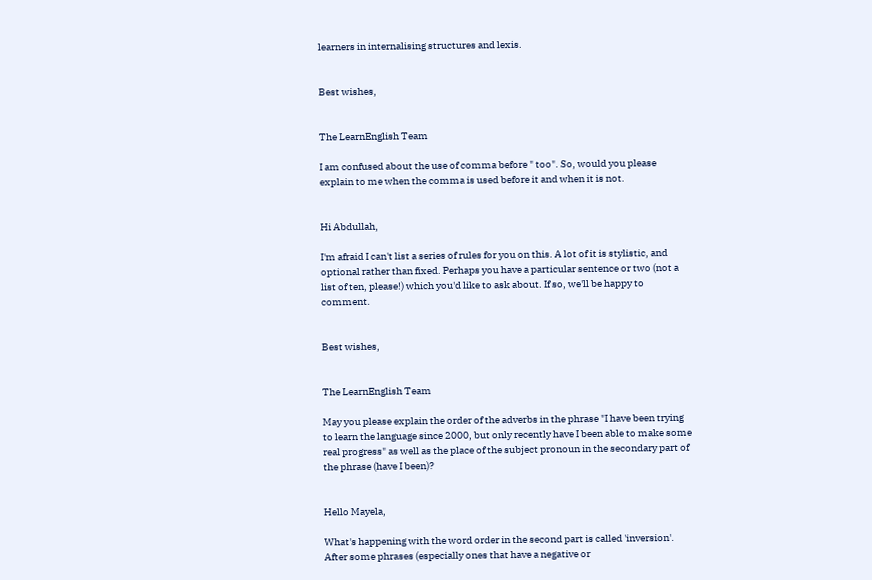learners in internalising structures and lexis.


Best wishes,


The LearnEnglish Team

I am confused about the use of comma before " too". So, would you please explain to me when the comma is used before it and when it is not.


Hi Abdullah,

I'm afraid I can't list a series of rules for you on this. A lot of it is stylistic, and optional rather than fixed. Perhaps you have a particular sentence or two (not a list of ten, please!) which you'd like to ask about. If so, we'll be happy to comment.


Best wishes,


The LearnEnglish Team

May you please explain the order of the adverbs in the phrase "I have been trying to learn the language since 2000, but only recently have I been able to make some real progress" as well as the place of the subject pronoun in the secondary part of the phrase (have I been)?


Hello Mayela,

What's happening with the word order in the second part is called 'inversion'. After some phrases (especially ones that have a negative or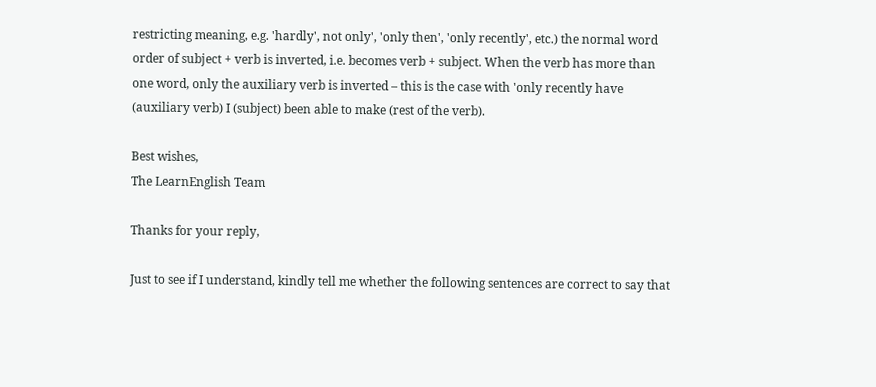restricting meaning, e.g. 'hardly', not only', 'only then', 'only recently', etc.) the normal word order of subject + verb is inverted, i.e. becomes verb + subject. When the verb has more than one word, only the auxiliary verb is inverted – this is the case with 'only recently have (auxiliary verb) I (subject) been able to make (rest of the verb).

Best wishes,
The LearnEnglish Team

Thanks for your reply,

Just to see if I understand, kindly tell me whether the following sentences are correct to say that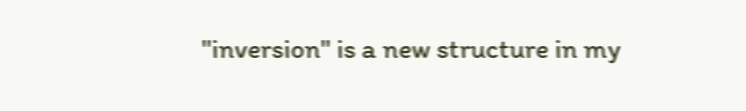"inversion" is a new structure in my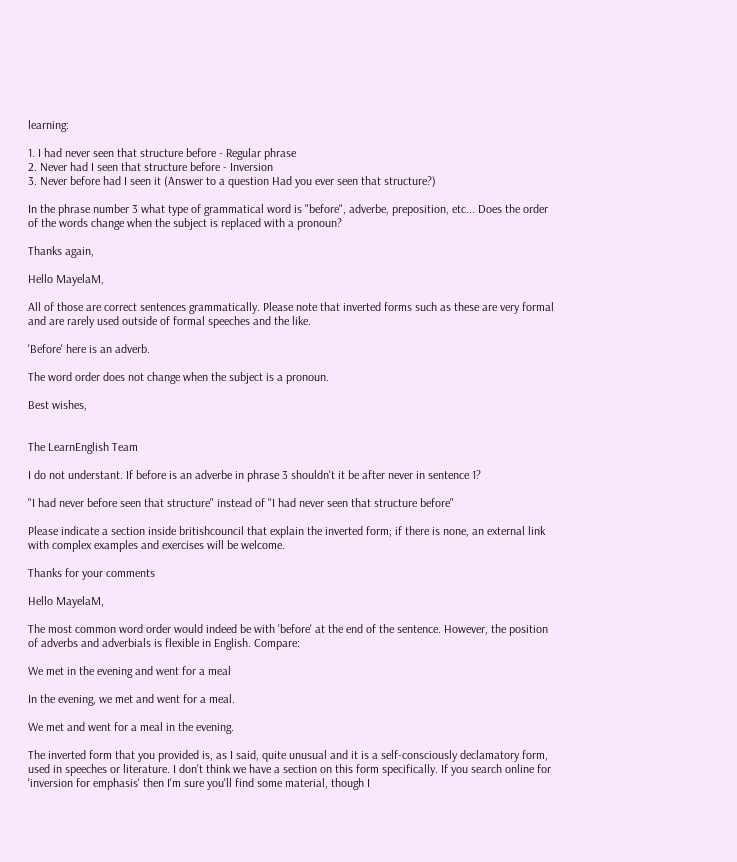learning:

1. I had never seen that structure before - Regular phrase
2. Never had I seen that structure before - Inversion
3. Never before had I seen it (Answer to a question Had you ever seen that structure?)

In the phrase number 3 what type of grammatical word is "before", adverbe, preposition, etc... Does the order of the words change when the subject is replaced with a pronoun?

Thanks again,

Hello MayelaM,

All of those are correct sentences grammatically. Please note that inverted forms such as these are very formal and are rarely used outside of formal speeches and the like.

'Before' here is an adverb.

The word order does not change when the subject is a pronoun.

Best wishes,


The LearnEnglish Team

I do not understant. If before is an adverbe in phrase 3 shouldn't it be after never in sentence 1?

"I had never before seen that structure" instead of "I had never seen that structure before"

Please indicate a section inside britishcouncil that explain the inverted form; if there is none, an external link with complex examples and exercises will be welcome.

Thanks for your comments

Hello MayelaM,

The most common word order would indeed be with 'before' at the end of the sentence. However, the position of adverbs and adverbials is flexible in English. Compare:

We met in the evening and went for a meal

In the evening, we met and went for a meal.

We met and went for a meal in the evening.

The inverted form that you provided is, as I said, quite unusual and it is a self-consciously declamatory form, used in speeches or literature. I don't think we have a section on this form specifically. If you search online for 'inversion for emphasis' then I'm sure you'll find some material, though I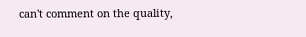can't comment on the quality,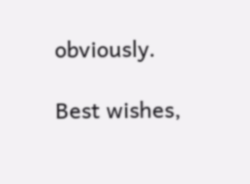obviously.

Best wishes,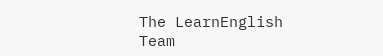The LearnEnglish Team